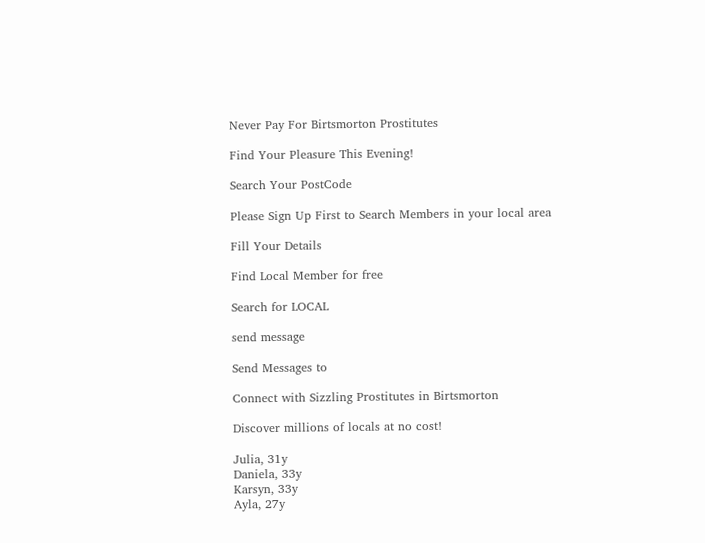Never Pay For Birtsmorton Prostitutes

Find Your Pleasure This Evening!

Search Your PostCode

Please Sign Up First to Search Members in your local area

Fill Your Details

Find Local Member for free

Search for LOCAL

send message

Send Messages to

Connect with Sizzling Prostitutes in Birtsmorton

Discover millions of locals at no cost!

Julia, 31y
Daniela, 33y
Karsyn, 33y
Ayla, 27y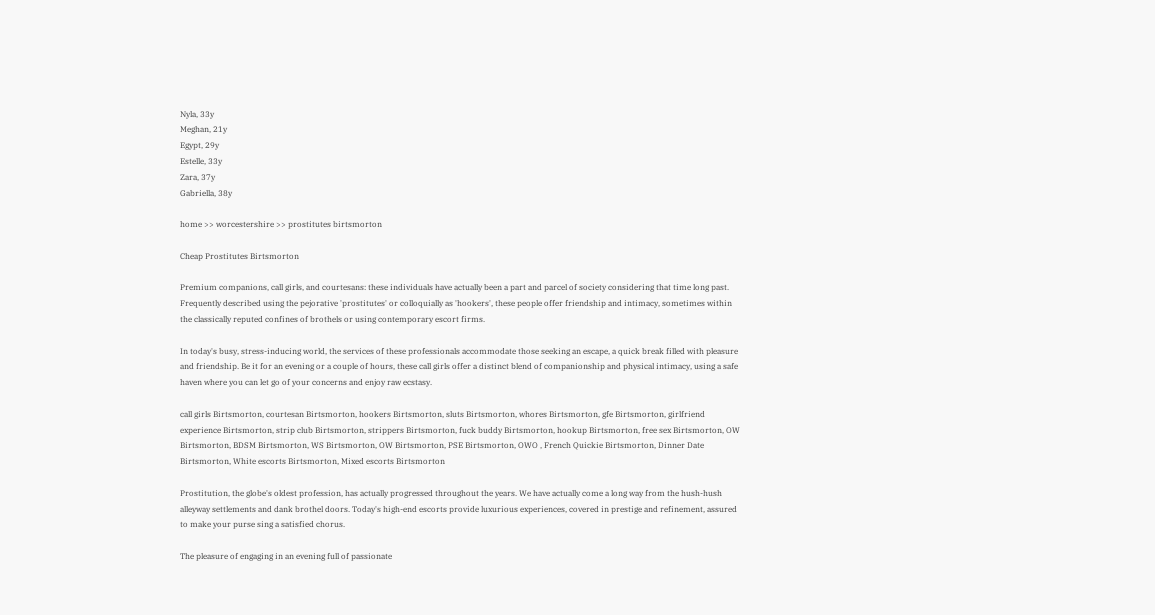Nyla, 33y
Meghan, 21y
Egypt, 29y
Estelle, 33y
Zara, 37y
Gabriella, 38y

home >> worcestershire >> prostitutes birtsmorton

Cheap Prostitutes Birtsmorton

Premium companions, call girls, and courtesans: these individuals have actually been a part and parcel of society considering that time long past. Frequently described using the pejorative 'prostitutes' or colloquially as 'hookers', these people offer friendship and intimacy, sometimes within the classically reputed confines of brothels or using contemporary escort firms.

In today's busy, stress-inducing world, the services of these professionals accommodate those seeking an escape, a quick break filled with pleasure and friendship. Be it for an evening or a couple of hours, these call girls offer a distinct blend of companionship and physical intimacy, using a safe haven where you can let go of your concerns and enjoy raw ecstasy.

call girls Birtsmorton, courtesan Birtsmorton, hookers Birtsmorton, sluts Birtsmorton, whores Birtsmorton, gfe Birtsmorton, girlfriend experience Birtsmorton, strip club Birtsmorton, strippers Birtsmorton, fuck buddy Birtsmorton, hookup Birtsmorton, free sex Birtsmorton, OW Birtsmorton, BDSM Birtsmorton, WS Birtsmorton, OW Birtsmorton, PSE Birtsmorton, OWO , French Quickie Birtsmorton, Dinner Date Birtsmorton, White escorts Birtsmorton, Mixed escorts Birtsmorton

Prostitution, the globe's oldest profession, has actually progressed throughout the years. We have actually come a long way from the hush-hush alleyway settlements and dank brothel doors. Today's high-end escorts provide luxurious experiences, covered in prestige and refinement, assured to make your purse sing a satisfied chorus.

The pleasure of engaging in an evening full of passionate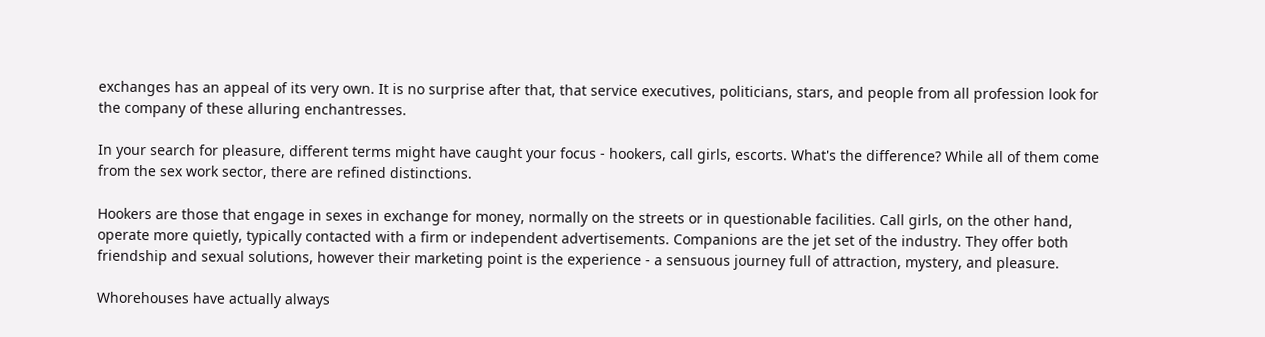exchanges has an appeal of its very own. It is no surprise after that, that service executives, politicians, stars, and people from all profession look for the company of these alluring enchantresses.

In your search for pleasure, different terms might have caught your focus - hookers, call girls, escorts. What's the difference? While all of them come from the sex work sector, there are refined distinctions.

Hookers are those that engage in sexes in exchange for money, normally on the streets or in questionable facilities. Call girls, on the other hand, operate more quietly, typically contacted with a firm or independent advertisements. Companions are the jet set of the industry. They offer both friendship and sexual solutions, however their marketing point is the experience - a sensuous journey full of attraction, mystery, and pleasure.

Whorehouses have actually always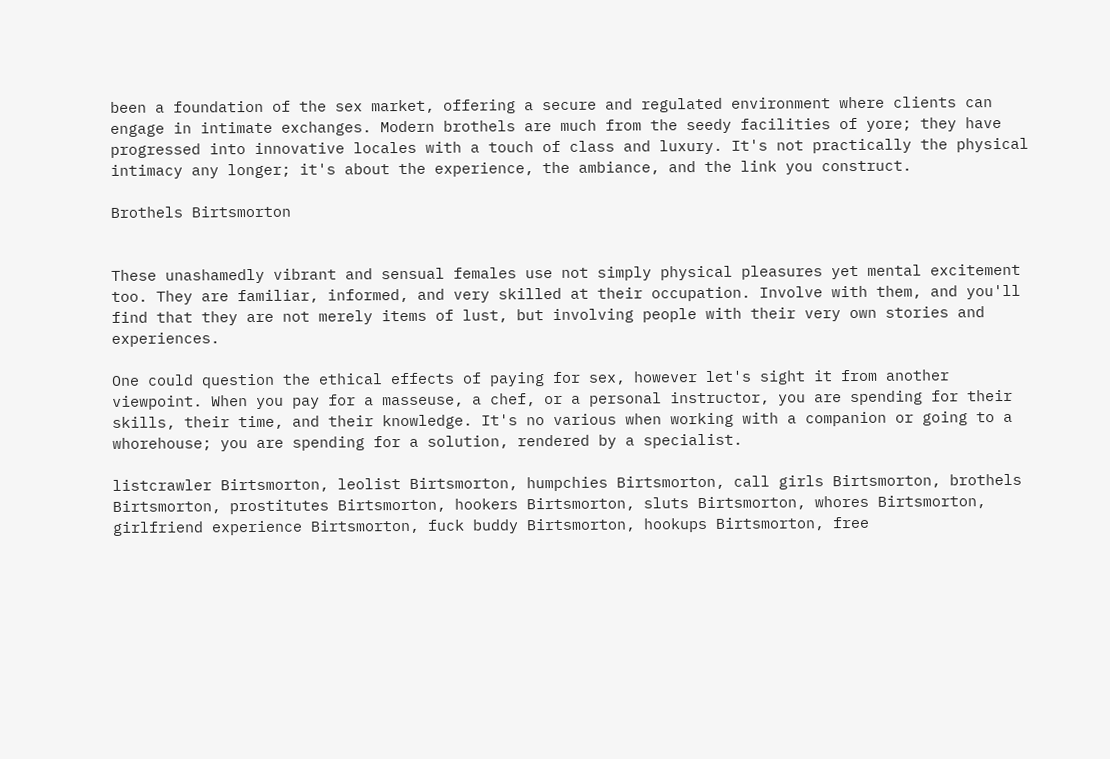been a foundation of the sex market, offering a secure and regulated environment where clients can engage in intimate exchanges. Modern brothels are much from the seedy facilities of yore; they have progressed into innovative locales with a touch of class and luxury. It's not practically the physical intimacy any longer; it's about the experience, the ambiance, and the link you construct.

Brothels Birtsmorton


These unashamedly vibrant and sensual females use not simply physical pleasures yet mental excitement too. They are familiar, informed, and very skilled at their occupation. Involve with them, and you'll find that they are not merely items of lust, but involving people with their very own stories and experiences.

One could question the ethical effects of paying for sex, however let's sight it from another viewpoint. When you pay for a masseuse, a chef, or a personal instructor, you are spending for their skills, their time, and their knowledge. It's no various when working with a companion or going to a whorehouse; you are spending for a solution, rendered by a specialist.

listcrawler Birtsmorton, leolist Birtsmorton, humpchies Birtsmorton, call girls Birtsmorton, brothels Birtsmorton, prostitutes Birtsmorton, hookers Birtsmorton, sluts Birtsmorton, whores Birtsmorton, girlfriend experience Birtsmorton, fuck buddy Birtsmorton, hookups Birtsmorton, free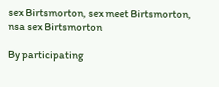sex Birtsmorton, sex meet Birtsmorton, nsa sex Birtsmorton

By participating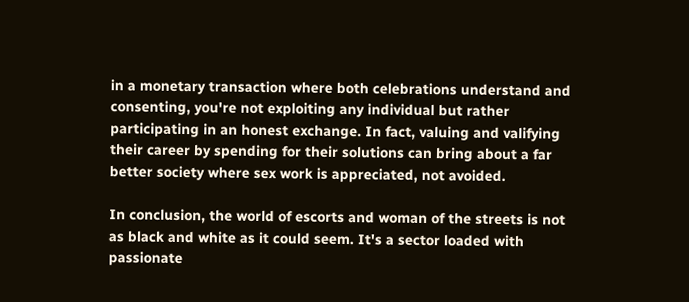in a monetary transaction where both celebrations understand and consenting, you're not exploiting any individual but rather participating in an honest exchange. In fact, valuing and valifying their career by spending for their solutions can bring about a far better society where sex work is appreciated, not avoided.

In conclusion, the world of escorts and woman of the streets is not as black and white as it could seem. It's a sector loaded with passionate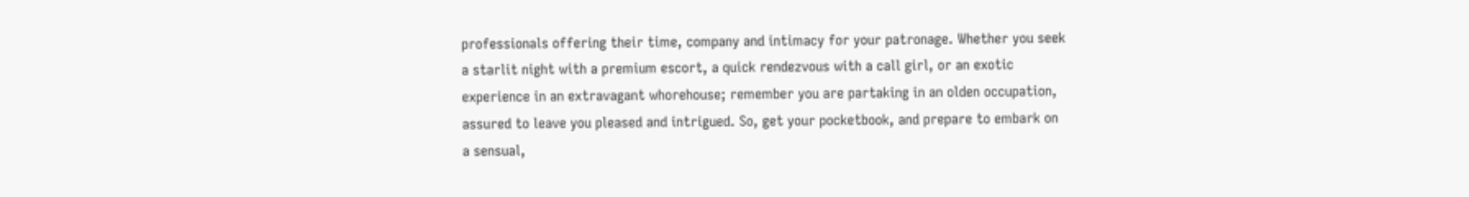professionals offering their time, company and intimacy for your patronage. Whether you seek a starlit night with a premium escort, a quick rendezvous with a call girl, or an exotic experience in an extravagant whorehouse; remember you are partaking in an olden occupation, assured to leave you pleased and intrigued. So, get your pocketbook, and prepare to embark on a sensual,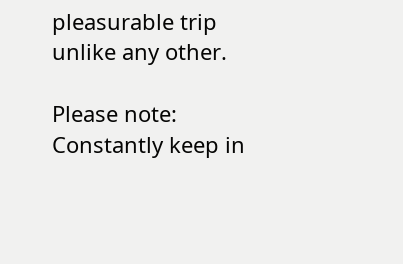pleasurable trip unlike any other.

Please note: Constantly keep in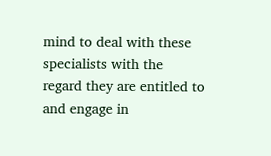mind to deal with these specialists with the regard they are entitled to and engage in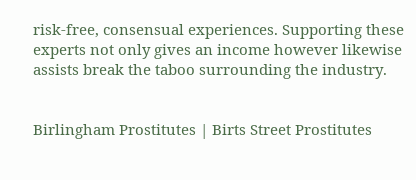risk-free, consensual experiences. Supporting these experts not only gives an income however likewise assists break the taboo surrounding the industry.


Birlingham Prostitutes | Birts Street Prostitutes